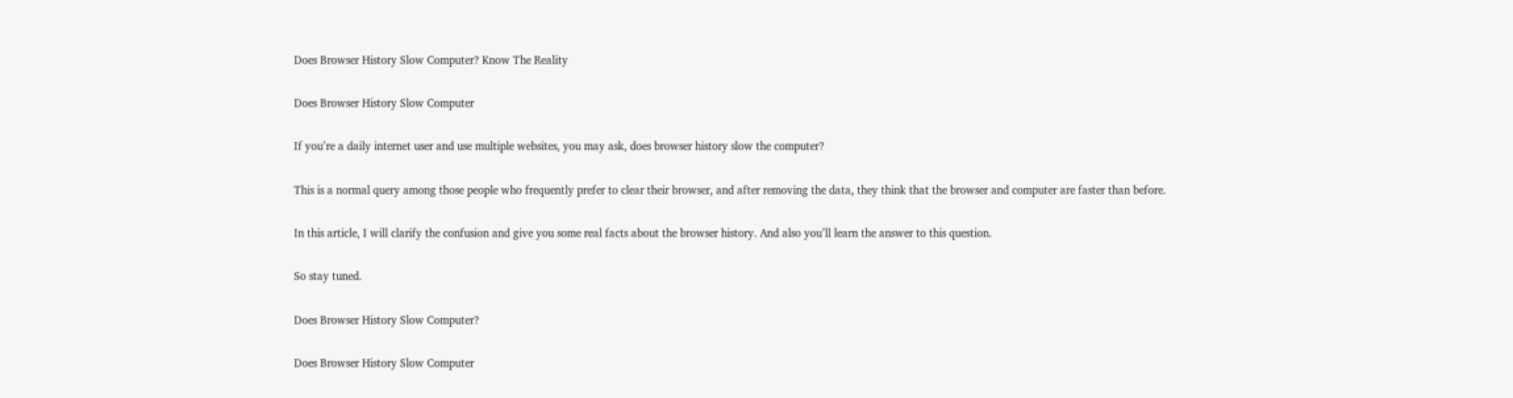Does Browser History Slow Computer? Know The Reality

Does Browser History Slow Computer

If you’re a daily internet user and use multiple websites, you may ask, does browser history slow the computer?

This is a normal query among those people who frequently prefer to clear their browser, and after removing the data, they think that the browser and computer are faster than before.

In this article, I will clarify the confusion and give you some real facts about the browser history. And also you’ll learn the answer to this question.

So stay tuned.

Does Browser History Slow Computer?

Does Browser History Slow Computer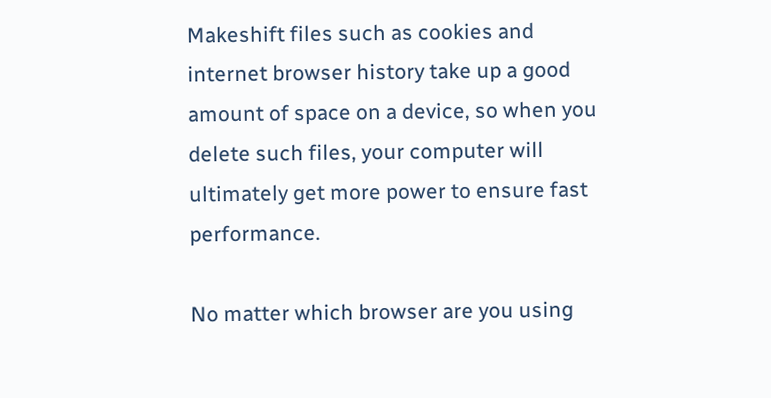Makeshift files such as cookies and internet browser history take up a good amount of space on a device, so when you delete such files, your computer will ultimately get more power to ensure fast performance.

No matter which browser are you using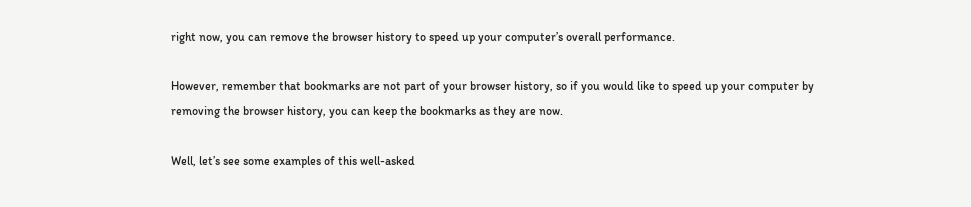right now, you can remove the browser history to speed up your computer’s overall performance.

However, remember that bookmarks are not part of your browser history, so if you would like to speed up your computer by removing the browser history, you can keep the bookmarks as they are now.

Well, let’s see some examples of this well-asked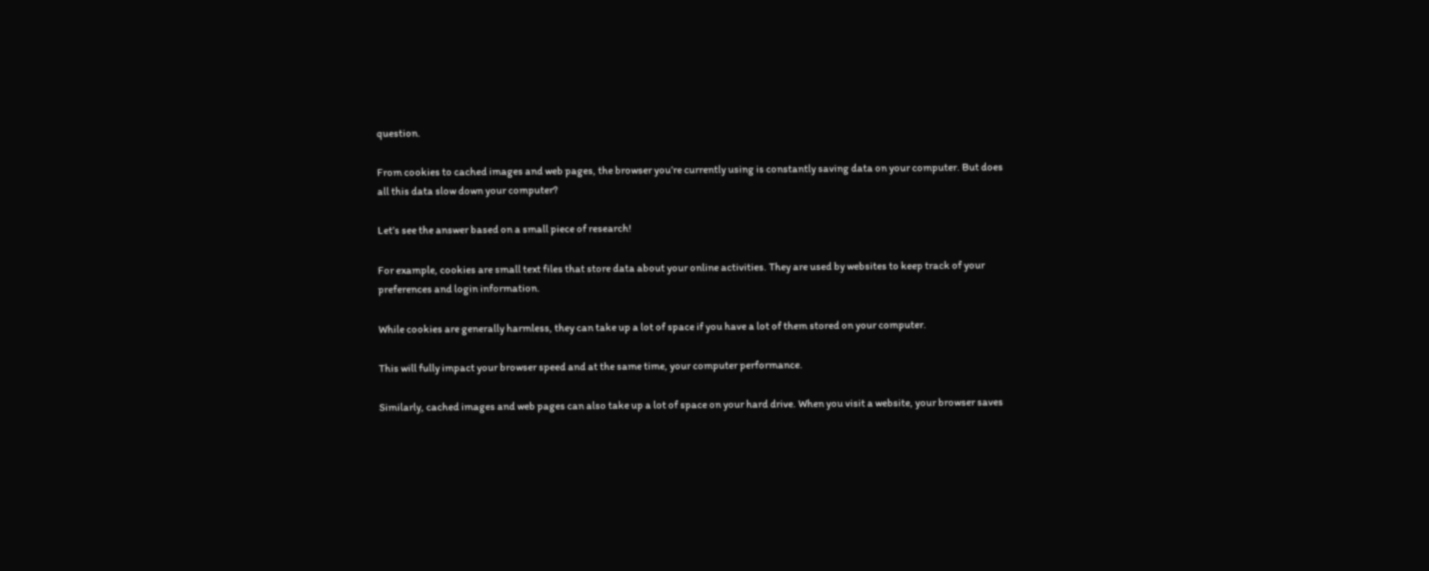question.

From cookies to cached images and web pages, the browser you’re currently using is constantly saving data on your computer. But does all this data slow down your computer?

Let’s see the answer based on a small piece of research!

For example, cookies are small text files that store data about your online activities. They are used by websites to keep track of your preferences and login information.

While cookies are generally harmless, they can take up a lot of space if you have a lot of them stored on your computer.

This will fully impact your browser speed and at the same time, your computer performance.

Similarly, cached images and web pages can also take up a lot of space on your hard drive. When you visit a website, your browser saves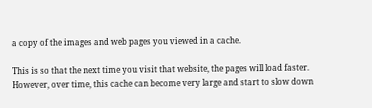a copy of the images and web pages you viewed in a cache.

This is so that the next time you visit that website, the pages will load faster. However, over time, this cache can become very large and start to slow down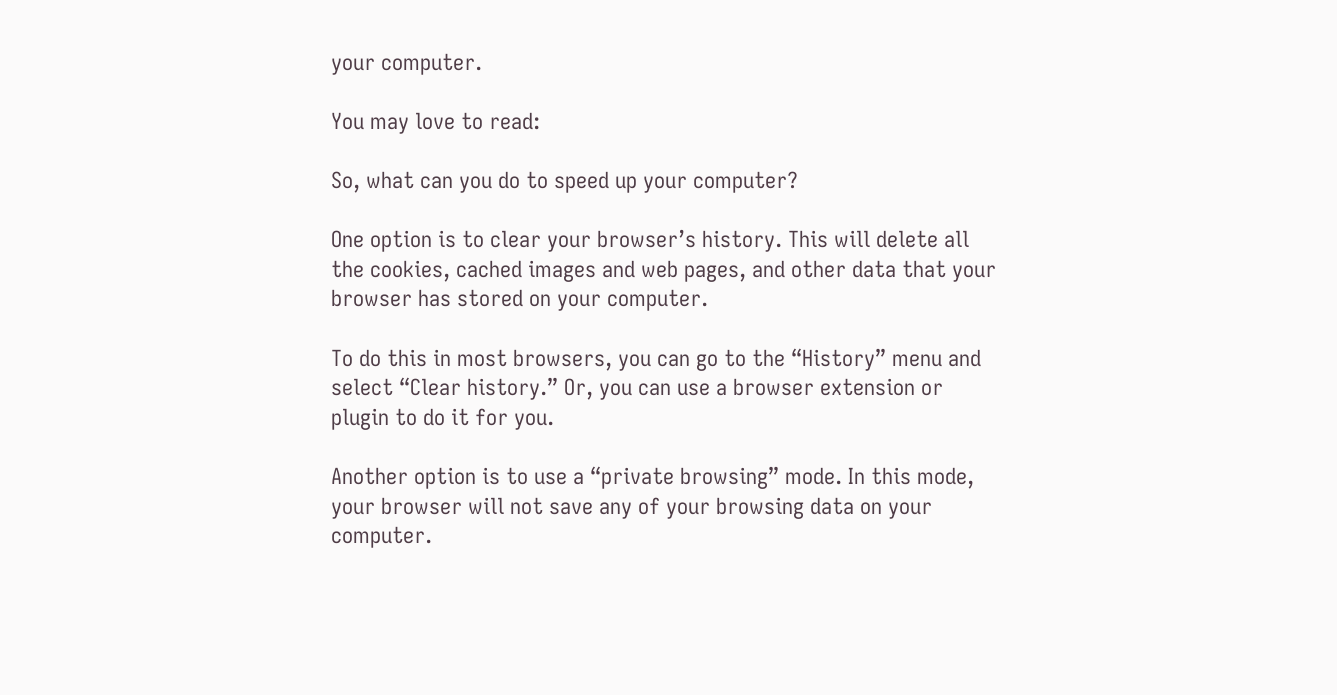your computer.

You may love to read:

So, what can you do to speed up your computer?

One option is to clear your browser’s history. This will delete all the cookies, cached images and web pages, and other data that your browser has stored on your computer.

To do this in most browsers, you can go to the “History” menu and select “Clear history.” Or, you can use a browser extension or plugin to do it for you.

Another option is to use a “private browsing” mode. In this mode, your browser will not save any of your browsing data on your computer.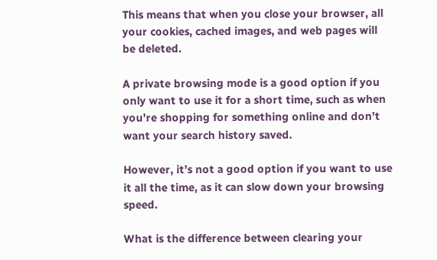This means that when you close your browser, all your cookies, cached images, and web pages will be deleted.

A private browsing mode is a good option if you only want to use it for a short time, such as when you’re shopping for something online and don’t want your search history saved.

However, it’s not a good option if you want to use it all the time, as it can slow down your browsing speed.

What is the difference between clearing your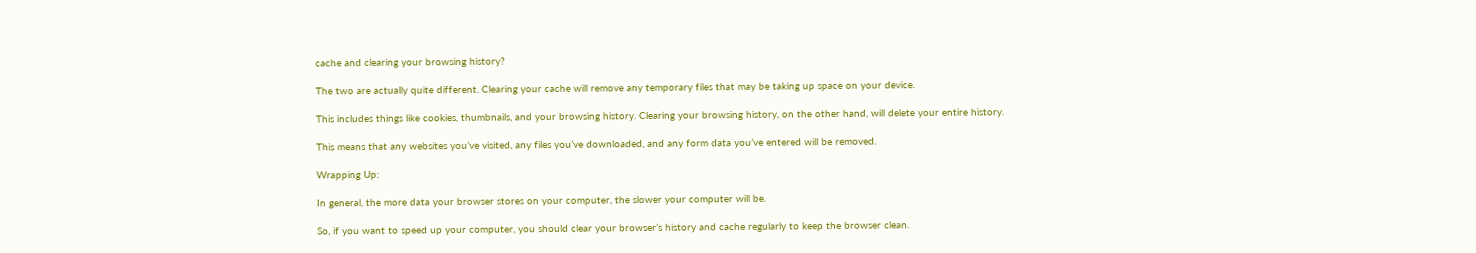cache and clearing your browsing history?

The two are actually quite different. Clearing your cache will remove any temporary files that may be taking up space on your device.

This includes things like cookies, thumbnails, and your browsing history. Clearing your browsing history, on the other hand, will delete your entire history.

This means that any websites you’ve visited, any files you’ve downloaded, and any form data you’ve entered will be removed.

Wrapping Up:

In general, the more data your browser stores on your computer, the slower your computer will be.

So, if you want to speed up your computer, you should clear your browser’s history and cache regularly to keep the browser clean.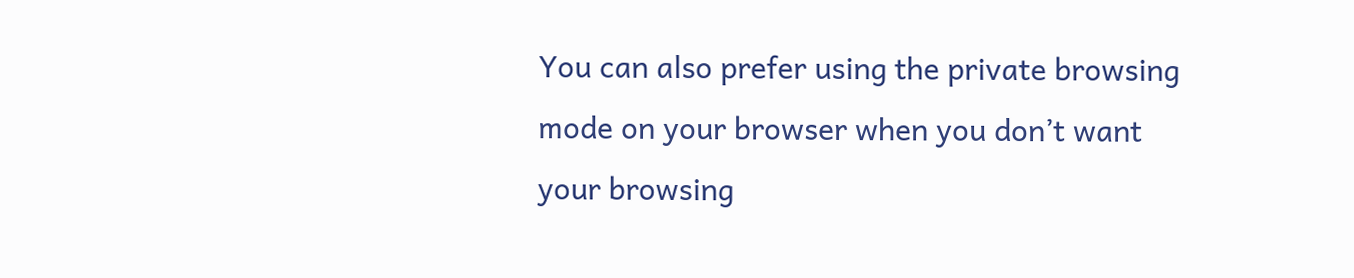You can also prefer using the private browsing mode on your browser when you don’t want your browsing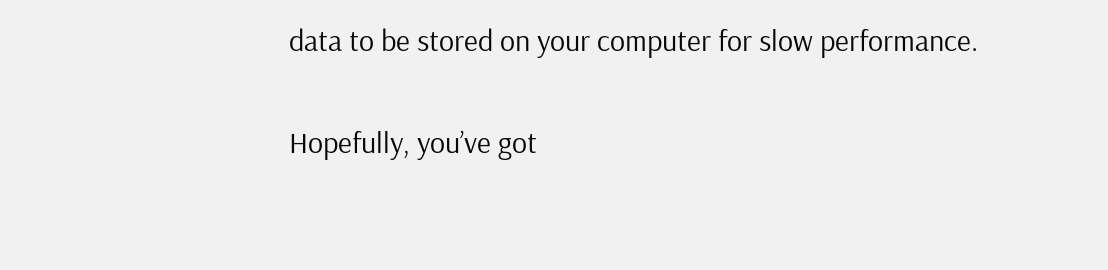data to be stored on your computer for slow performance.

Hopefully, you’ve got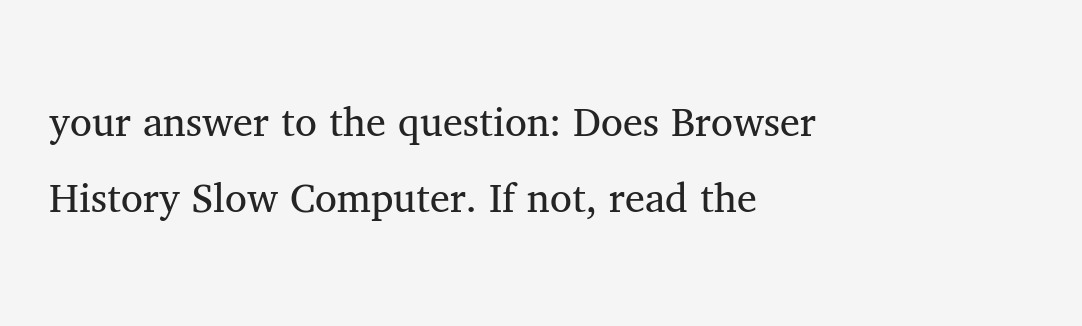your answer to the question: Does Browser History Slow Computer. If not, read the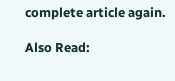complete article again.

Also Read: